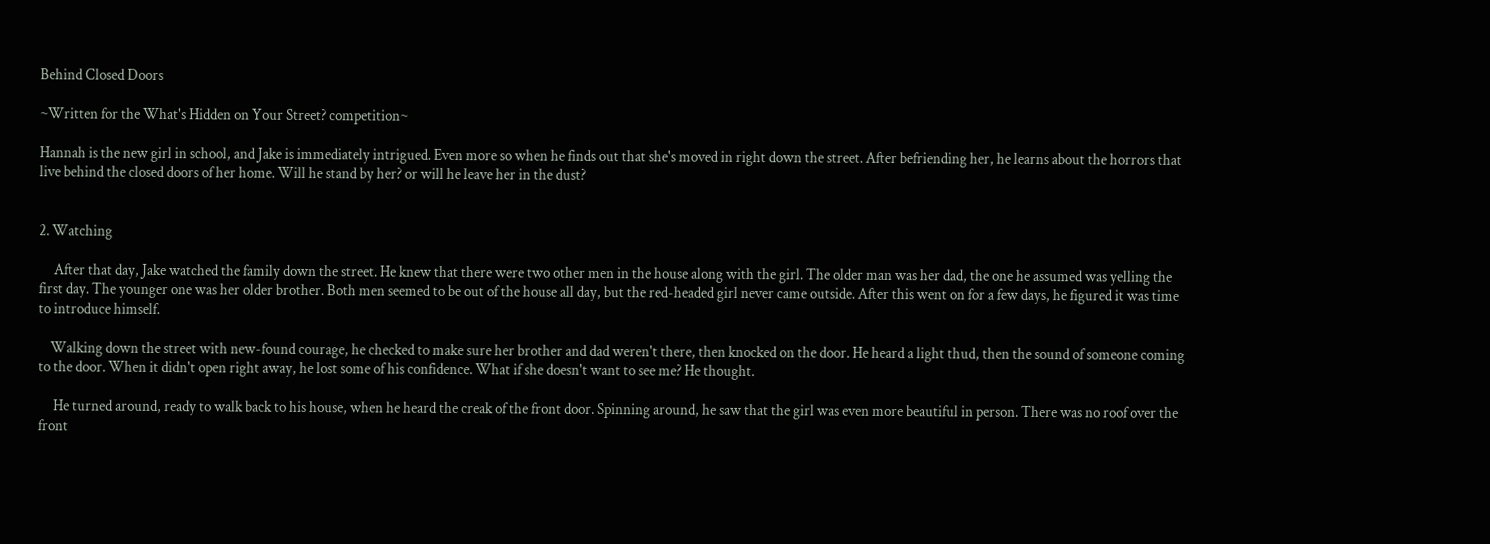Behind Closed Doors

~Written for the What's Hidden on Your Street? competition~

Hannah is the new girl in school, and Jake is immediately intrigued. Even more so when he finds out that she's moved in right down the street. After befriending her, he learns about the horrors that live behind the closed doors of her home. Will he stand by her? or will he leave her in the dust?


2. Watching

     After that day, Jake watched the family down the street. He knew that there were two other men in the house along with the girl. The older man was her dad, the one he assumed was yelling the first day. The younger one was her older brother. Both men seemed to be out of the house all day, but the red-headed girl never came outside. After this went on for a few days, he figured it was time to introduce himself.

    Walking down the street with new-found courage, he checked to make sure her brother and dad weren't there, then knocked on the door. He heard a light thud, then the sound of someone coming to the door. When it didn't open right away, he lost some of his confidence. What if she doesn't want to see me? He thought.

     He turned around, ready to walk back to his house, when he heard the creak of the front door. Spinning around, he saw that the girl was even more beautiful in person. There was no roof over the front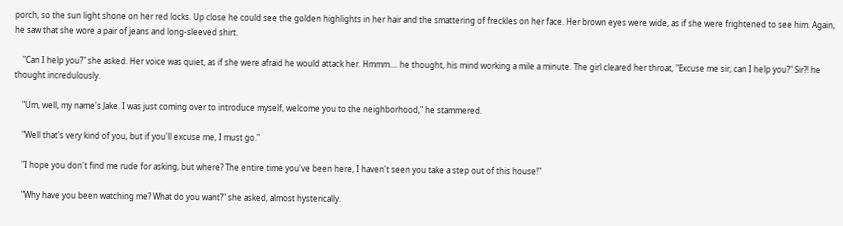porch, so the sun light shone on her red locks. Up close he could see the golden highlights in her hair and the smattering of freckles on her face. Her brown eyes were wide, as if she were frightened to see him. Again, he saw that she wore a pair of jeans and long-sleeved shirt.

    "Can I help you?" she asked. Her voice was quiet, as if she were afraid he would attack her. Hmmm.... he thought, his mind working a mile a minute. The girl cleared her throat, "Excuse me sir, can I help you?" Sir?! he thought incredulously.

    "Um, well, my name's Jake. I was just coming over to introduce myself, welcome you to the neighborhood," he stammered.

    "Well that's very kind of you, but if you'll excuse me, I must go."

    "I hope you don't find me rude for asking, but where? The entire time you've been here, I haven't seen you take a step out of this house!"

    "Why have you been watching me? What do you want?" she asked, almost hysterically.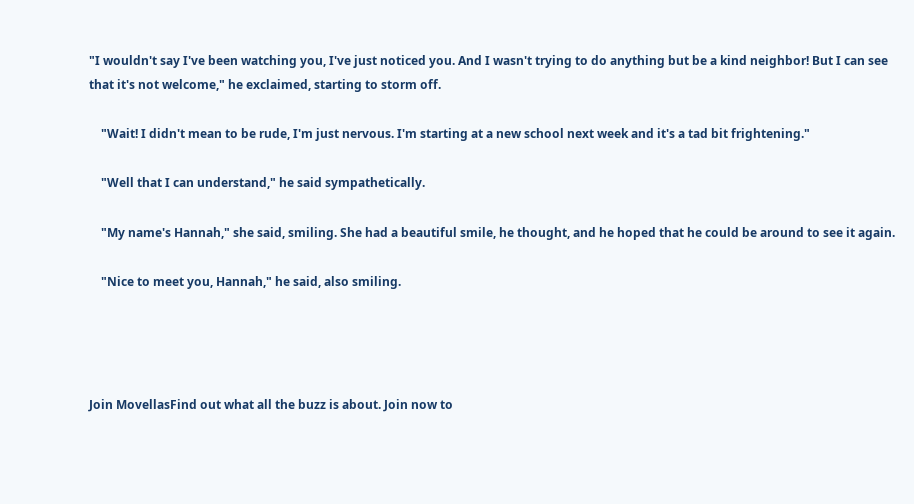"I wouldn't say I've been watching you, I've just noticed you. And I wasn't trying to do anything but be a kind neighbor! But I can see that it's not welcome," he exclaimed, starting to storm off.

    "Wait! I didn't mean to be rude, I'm just nervous. I'm starting at a new school next week and it's a tad bit frightening."

    "Well that I can understand," he said sympathetically.

    "My name's Hannah," she said, smiling. She had a beautiful smile, he thought, and he hoped that he could be around to see it again.

    "Nice to meet you, Hannah," he said, also smiling.




Join MovellasFind out what all the buzz is about. Join now to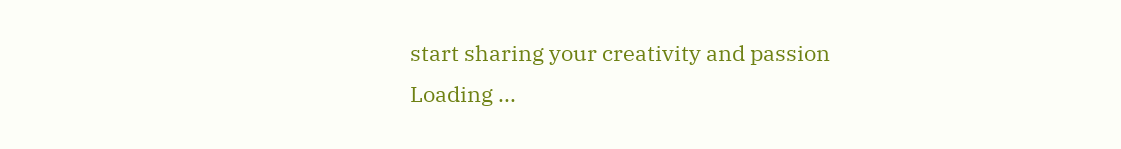start sharing your creativity and passion
Loading ...